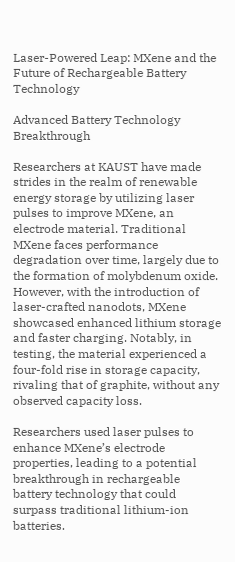Laser-Powered Leap: MXene and the Future of Rechargeable Battery Technology

Advanced Battery Technology Breakthrough

Researchers at KAUST have made strides in the realm of renewable energy storage by utilizing laser pulses to improve MXene, an electrode material. Traditional MXene faces performance degradation over time, largely due to the formation of molybdenum oxide. However, with the introduction of laser-crafted nanodots, MXene showcased enhanced lithium storage and faster charging. Notably, in testing, the material experienced a four-fold rise in storage capacity, rivaling that of graphite, without any observed capacity loss.

Researchers used laser pulses to enhance MXene’s electrode properties, leading to a potential breakthrough in rechargeable battery technology that could surpass traditional lithium-ion batteries.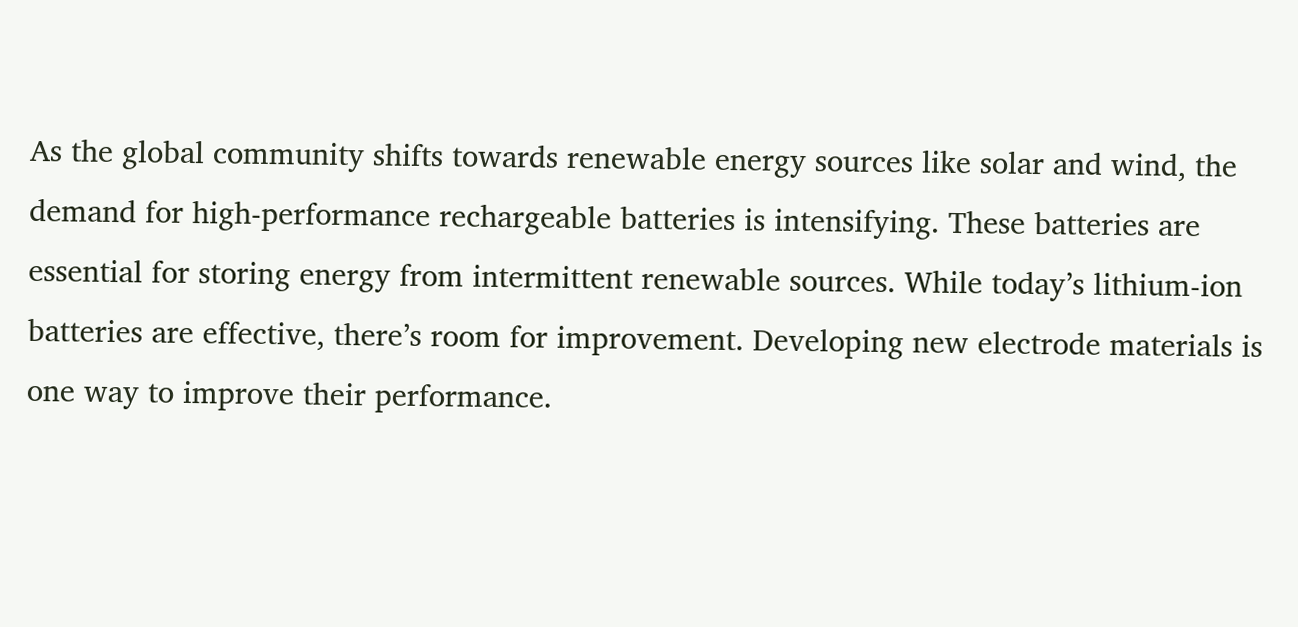As the global community shifts towards renewable energy sources like solar and wind, the demand for high-performance rechargeable batteries is intensifying. These batteries are essential for storing energy from intermittent renewable sources. While today’s lithium-ion batteries are effective, there’s room for improvement. Developing new electrode materials is one way to improve their performance.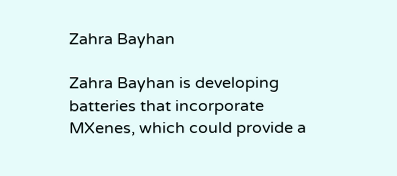Zahra Bayhan

Zahra Bayhan is developing batteries that incorporate MXenes, which could provide a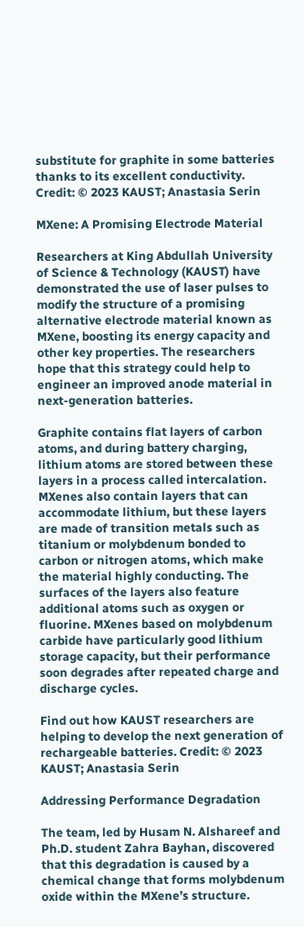substitute for graphite in some batteries thanks to its excellent conductivity. Credit: © 2023 KAUST; Anastasia Serin

MXene: A Promising Electrode Material

Researchers at King Abdullah University of Science & Technology (KAUST) have demonstrated the use of laser pulses to modify the structure of a promising alternative electrode material known as MXene, boosting its energy capacity and other key properties. The researchers hope that this strategy could help to engineer an improved anode material in next-generation batteries.

Graphite contains flat layers of carbon atoms, and during battery charging, lithium atoms are stored between these layers in a process called intercalation. MXenes also contain layers that can accommodate lithium, but these layers are made of transition metals such as titanium or molybdenum bonded to carbon or nitrogen atoms, which make the material highly conducting. The surfaces of the layers also feature additional atoms such as oxygen or fluorine. MXenes based on molybdenum carbide have particularly good lithium storage capacity, but their performance soon degrades after repeated charge and discharge cycles.

Find out how KAUST researchers are helping to develop the next generation of rechargeable batteries. Credit: © 2023 KAUST; Anastasia Serin

Addressing Performance Degradation

The team, led by Husam N. Alshareef and Ph.D. student Zahra Bayhan, discovered that this degradation is caused by a chemical change that forms molybdenum oxide within the MXene’s structure.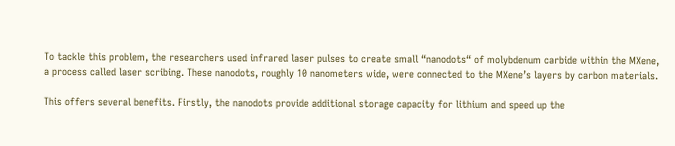To tackle this problem, the researchers used infrared laser pulses to create small “nanodots“ of molybdenum carbide within the MXene, a process called laser scribing. These nanodots, roughly 10 nanometers wide, were connected to the MXene’s layers by carbon materials.

This offers several benefits. Firstly, the nanodots provide additional storage capacity for lithium and speed up the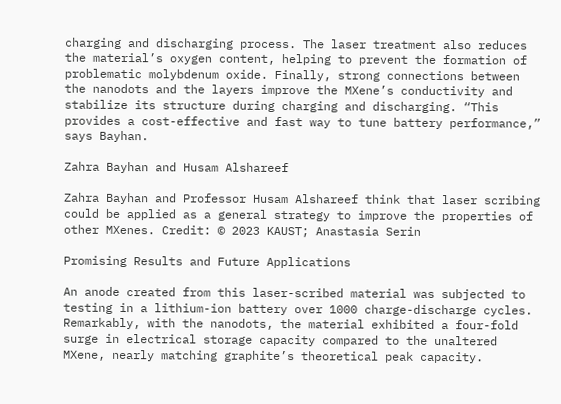charging and discharging process. The laser treatment also reduces the material’s oxygen content, helping to prevent the formation of problematic molybdenum oxide. Finally, strong connections between the nanodots and the layers improve the MXene’s conductivity and stabilize its structure during charging and discharging. “This provides a cost-effective and fast way to tune battery performance,” says Bayhan.

Zahra Bayhan and Husam Alshareef

Zahra Bayhan and Professor Husam Alshareef think that laser scribing could be applied as a general strategy to improve the properties of other MXenes. Credit: © 2023 KAUST; Anastasia Serin

Promising Results and Future Applications

An anode created from this laser-scribed material was subjected to testing in a lithium-ion battery over 1000 charge-discharge cycles. Remarkably, with the nanodots, the material exhibited a four-fold surge in electrical storage capacity compared to the unaltered MXene, nearly matching graphite’s theoretical peak capacity.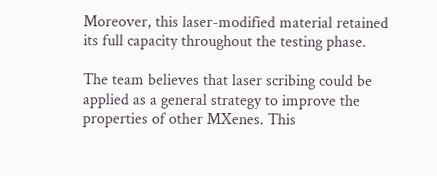Moreover, this laser-modified material retained its full capacity throughout the testing phase.

The team believes that laser scribing could be applied as a general strategy to improve the properties of other MXenes. This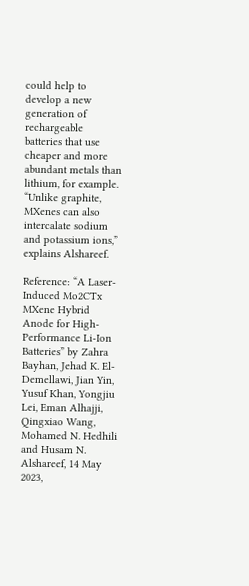could help to develop a new generation of rechargeable batteries that use cheaper and more abundant metals than lithium, for example. “Unlike graphite, MXenes can also intercalate sodium and potassium ions,” explains Alshareef.

Reference: “A Laser-Induced Mo2CTx MXene Hybrid Anode for High-Performance Li-Ion Batteries” by Zahra Bayhan, Jehad K. El-Demellawi, Jian Yin, Yusuf Khan, Yongjiu Lei, Eman Alhajji, Qingxiao Wang, Mohamed N. Hedhili and Husam N. Alshareef, 14 May 2023,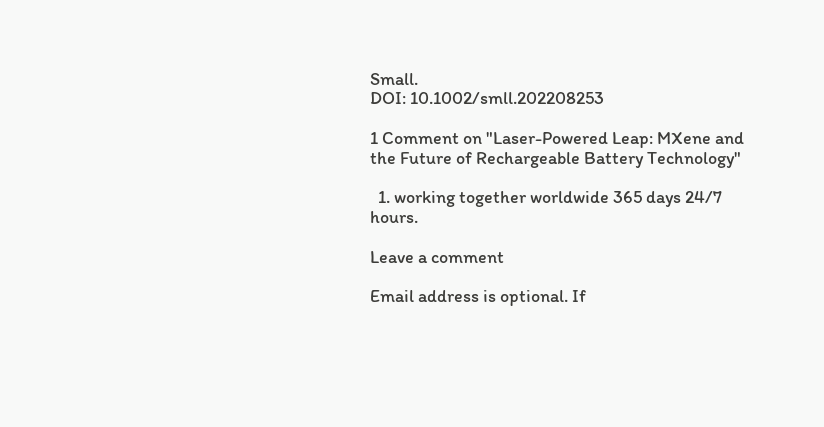Small.
DOI: 10.1002/smll.202208253

1 Comment on "Laser-Powered Leap: MXene and the Future of Rechargeable Battery Technology"

  1. working together worldwide 365 days 24/7 hours.

Leave a comment

Email address is optional. If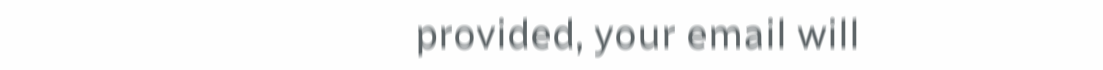provided, your email will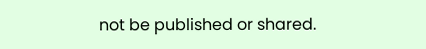not be published or shared.